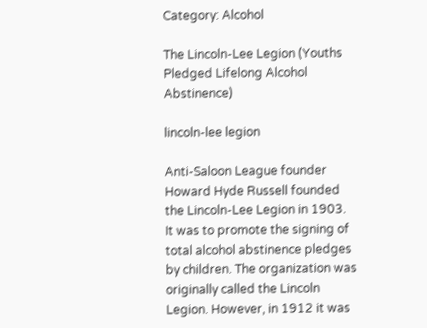Category: Alcohol

The Lincoln-Lee Legion (Youths Pledged Lifelong Alcohol Abstinence)

lincoln-lee legion

Anti-Saloon League founder Howard Hyde Russell founded the Lincoln-Lee Legion in 1903. It was to promote the signing of total alcohol abstinence pledges by children. The organization was originally called the Lincoln Legion. However, in 1912 it was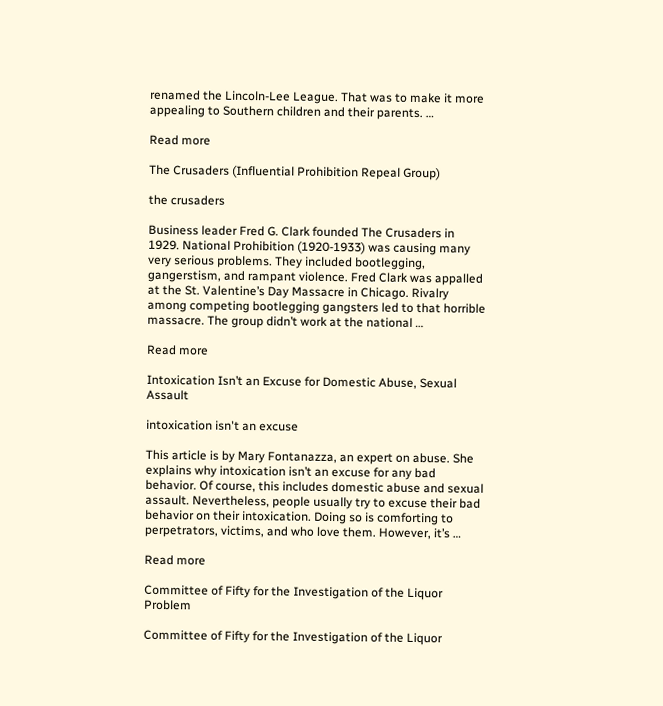renamed the Lincoln-Lee League. That was to make it more appealing to Southern children and their parents. …

Read more

The Crusaders (Influential Prohibition Repeal Group)

the crusaders

Business leader Fred G. Clark founded The Crusaders in 1929. National Prohibition (1920-1933) was causing many very serious problems. They included bootlegging, gangerstism, and rampant violence. Fred Clark was appalled at the St. Valentine’s Day Massacre in Chicago. Rivalry among competing bootlegging gangsters led to that horrible massacre. The group didn’t work at the national …

Read more

Intoxication Isn’t an Excuse for Domestic Abuse, Sexual Assault

intoxication isn't an excuse

This article is by Mary Fontanazza, an expert on abuse. She explains why intoxication isn’t an excuse for any bad behavior. Of course, this includes domestic abuse and sexual assault. Nevertheless, people usually try to excuse their bad behavior on their intoxication. Doing so is comforting to perpetrators, victims, and who love them. However, it’s …

Read more

Committee of Fifty for the Investigation of the Liquor Problem

Committee of Fifty for the Investigation of the Liquor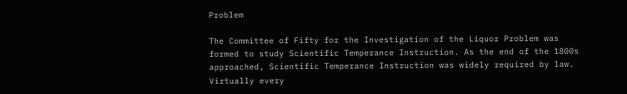Problem

The Committee of Fifty for the Investigation of the Liquor Problem was formed to study Scientific Temperance Instruction. As the end of the 1800s approached, Scientific Temperance Instruction was widely required by law. Virtually every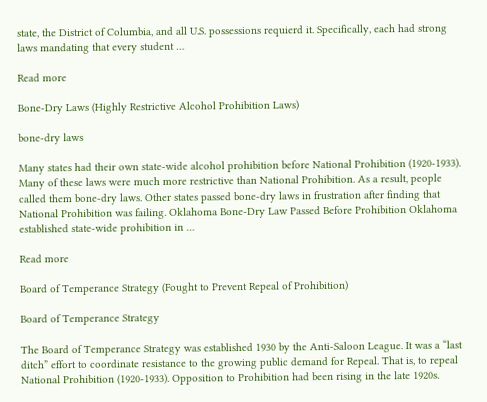state, the District of Columbia, and all U.S. possessions requierd it. Specifically, each had strong laws mandating that every student …

Read more

Bone-Dry Laws (Highly Restrictive Alcohol Prohibition Laws)

bone-dry laws

Many states had their own state-wide alcohol prohibition before National Prohibition (1920-1933). Many of these laws were much more restrictive than National Prohibition. As a result, people called them bone-dry laws. Other states passed bone-dry laws in frustration after finding that National Prohibition was failing. Oklahoma Bone-Dry Law Passed Before Prohibition Oklahoma established state-wide prohibition in …

Read more

Board of Temperance Strategy (Fought to Prevent Repeal of Prohibition)

Board of Temperance Strategy

The Board of Temperance Strategy was established 1930 by the Anti-Saloon League. It was a “last ditch” effort to coordinate resistance to the growing public demand for Repeal. That is, to repeal National Prohibition (1920-1933). Opposition to Prohibition had been rising in the late 1920s.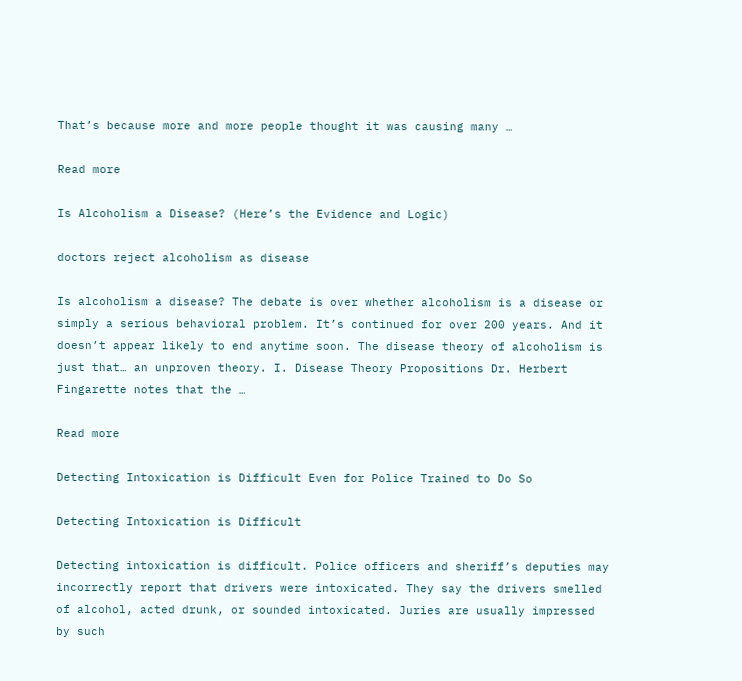That’s because more and more people thought it was causing many …

Read more

Is Alcoholism a Disease? (Here’s the Evidence and Logic)

doctors reject alcoholism as disease

Is alcoholism a disease? The debate is over whether alcoholism is a disease or simply a serious behavioral problem. It’s continued for over 200 years. And it doesn’t appear likely to end anytime soon. The disease theory of alcoholism is just that… an unproven theory. I. Disease Theory Propositions Dr. Herbert Fingarette notes that the …

Read more

Detecting Intoxication is Difficult Even for Police Trained to Do So

Detecting Intoxication is Difficult

Detecting intoxication is difficult. Police officers and sheriff’s deputies may incorrectly report that drivers were intoxicated. They say the drivers smelled of alcohol, acted drunk, or sounded intoxicated. Juries are usually impressed by such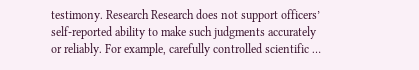testimony. Research Research does not support officers’ self-reported ability to make such judgments accurately or reliably. For example, carefully controlled scientific …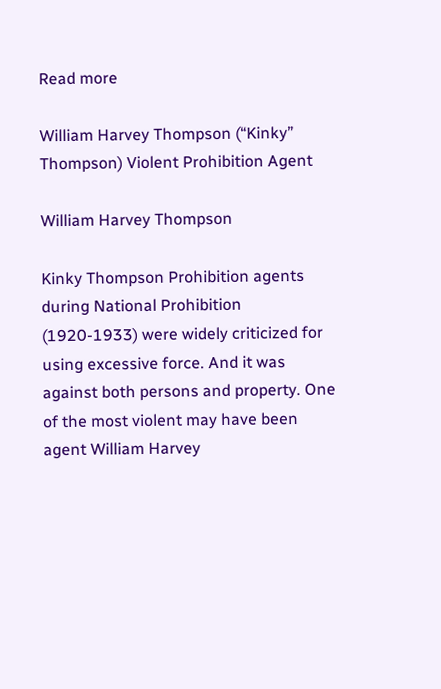Read more

William Harvey Thompson (“Kinky” Thompson) Violent Prohibition Agent

William Harvey Thompson

Kinky Thompson Prohibition agents during National Prohibition (1920-1933) were widely criticized for using excessive force. And it was against both persons and property. One of the most violent may have been agent William Harvey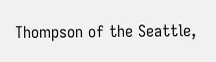Thompson of the Seattle,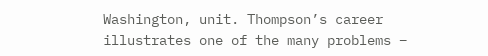Washington, unit. Thompson’s career illustrates one of the many problems –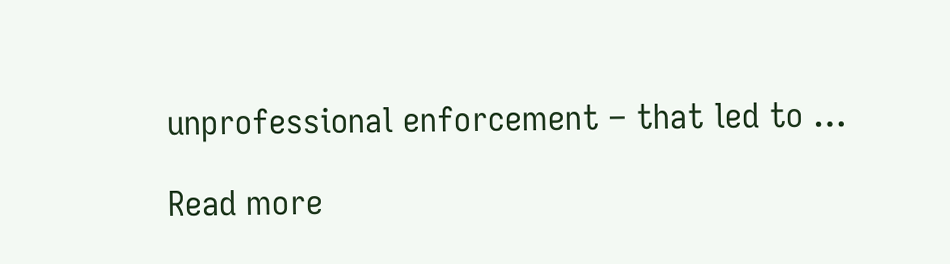unprofessional enforcement – that led to …

Read more